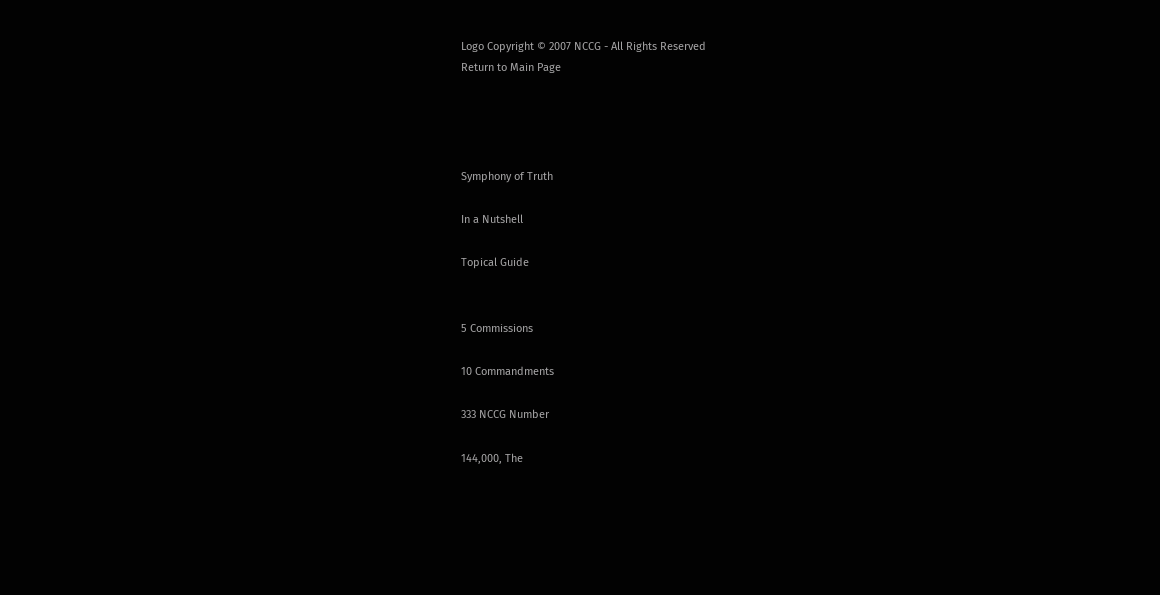Logo Copyright © 2007 NCCG - All Rights Reserved
Return to Main Page




Symphony of Truth

In a Nutshell

Topical Guide


5 Commissions

10 Commandments

333 NCCG Number

144,000, The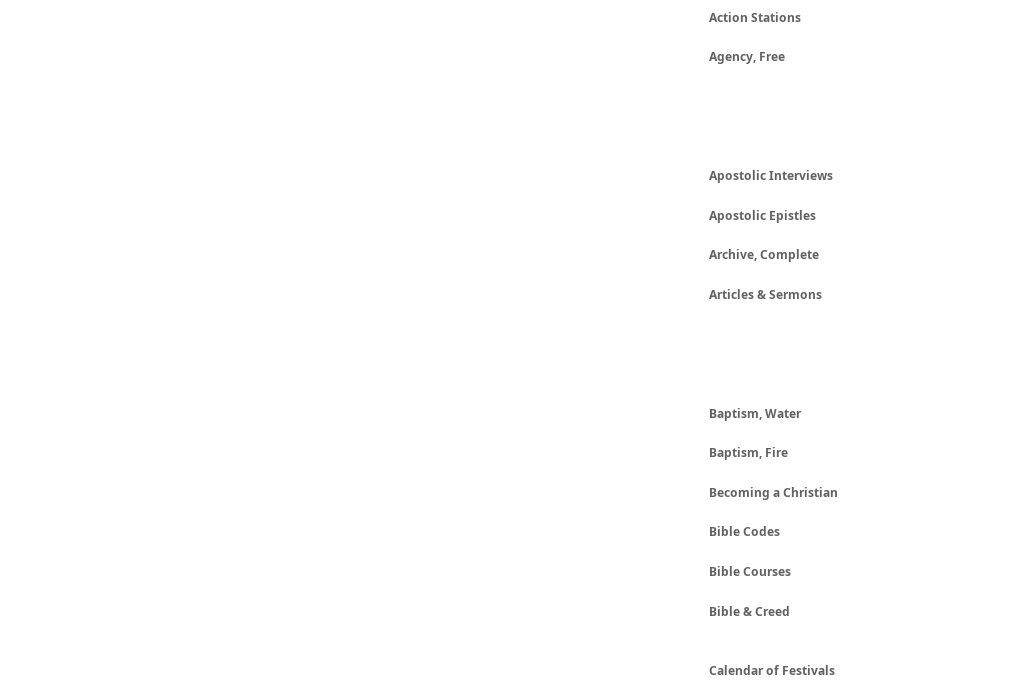Action Stations

Agency, Free





Apostolic Interviews

Apostolic Epistles

Archive, Complete

Articles & Sermons





Baptism, Water

Baptism, Fire

Becoming a Christian

Bible Codes

Bible Courses

Bible & Creed


Calendar of Festivals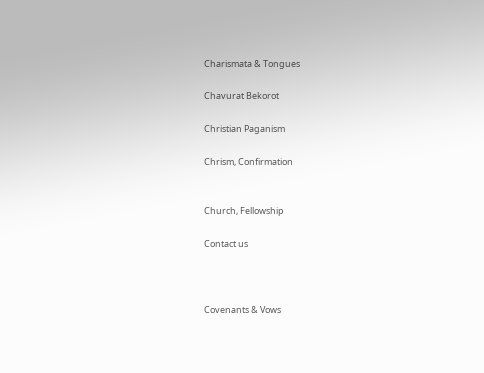Charismata & Tongues

Chavurat Bekorot

Christian Paganism

Chrism, Confirmation


Church, Fellowship

Contact us



Covenants & Vows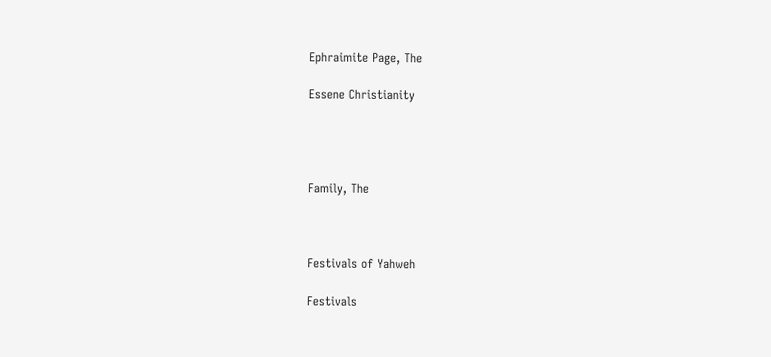Ephraimite Page, The

Essene Christianity




Family, The



Festivals of Yahweh

Festivals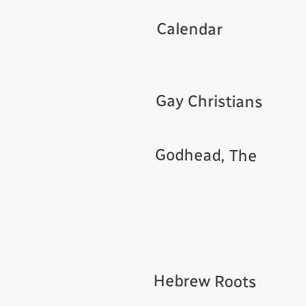Calendar



Gay Christians


Godhead, The






Hebrew Roots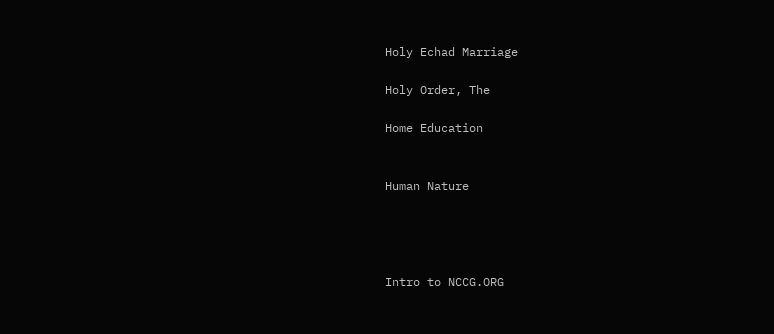Holy Echad Marriage

Holy Order, The

Home Education


Human Nature




Intro to NCCG.ORG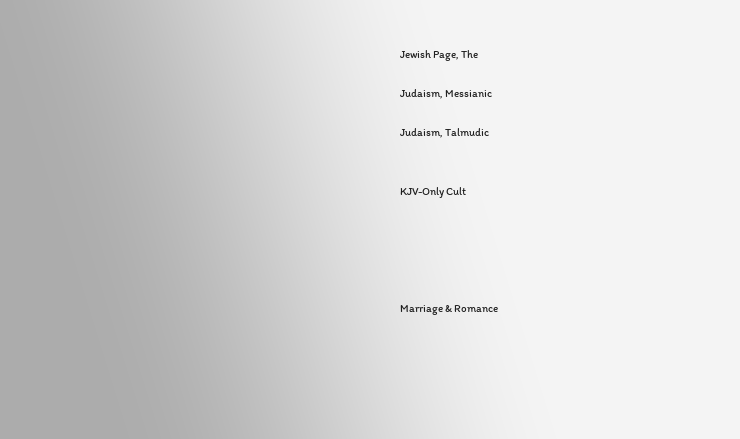Jewish Page, The

Judaism, Messianic

Judaism, Talmudic


KJV-Only Cult





Marriage & Romance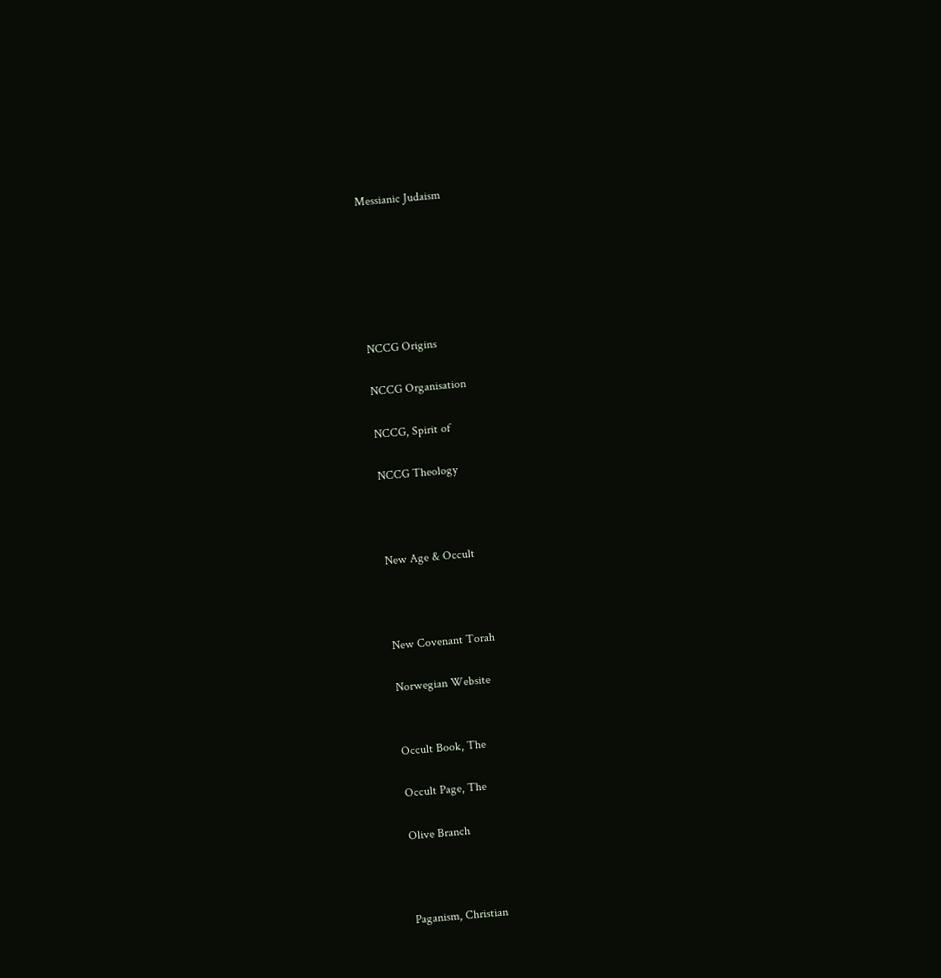Messianic Judaism






NCCG Origins

NCCG Organisation

NCCG, Spirit of

NCCG Theology



New Age & Occult



New Covenant Torah

Norwegian Website


Occult Book, The

Occult Page, The

Olive Branch



Paganism, Christian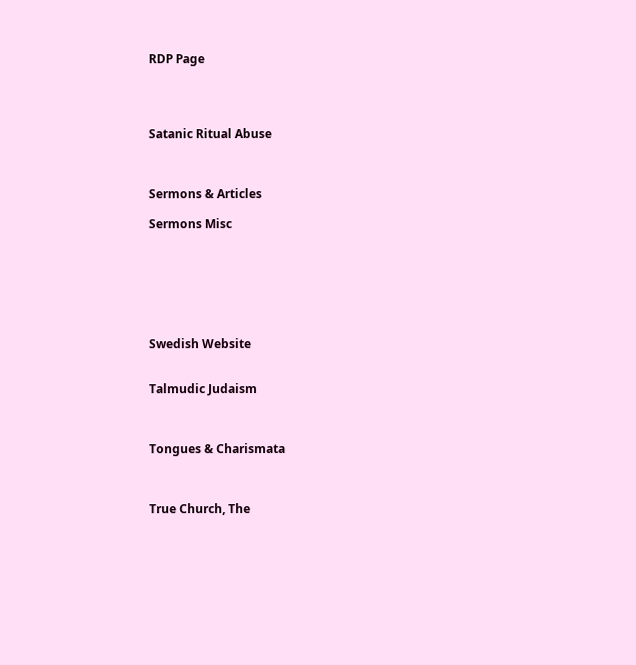RDP Page




Satanic Ritual Abuse



Sermons & Articles

Sermons Misc







Swedish Website


Talmudic Judaism



Tongues & Charismata



True Church, The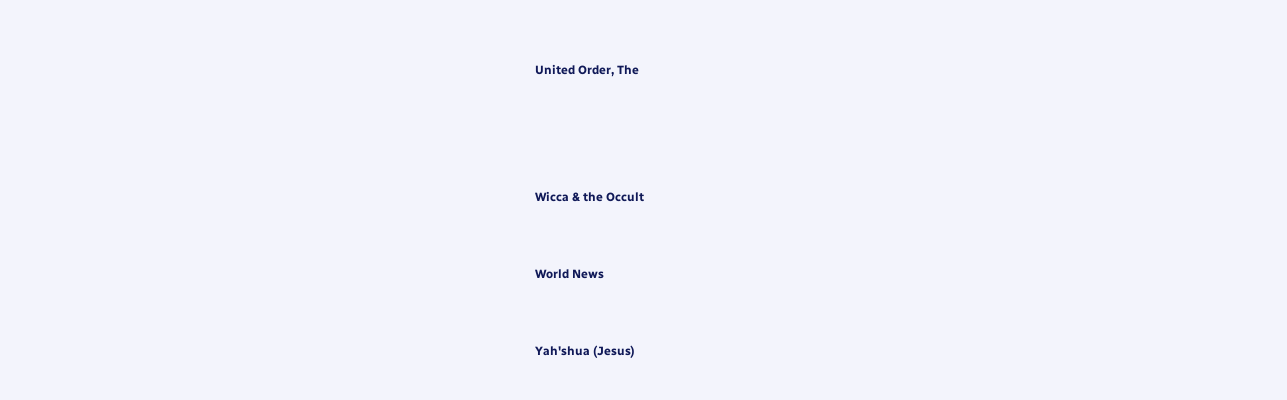United Order, The




Wicca & the Occult


World News


Yah'shua (Jesus)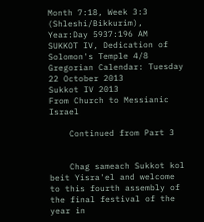Month 7:18, Week 3:3 (Shleshi/Bikkurim), Year:Day 5937:196 AM
SUKKOT IV, Dedication of Solomon's Temple 4/8
Gregorian Calendar: Tuesday 22 October 2013
Sukkot IV 2013
From Church to Messianic Israel

    Continued from Part 3


    Chag sameach Sukkot kol beit Yisra'el and welcome to this fourth assembly of the final festival of the year in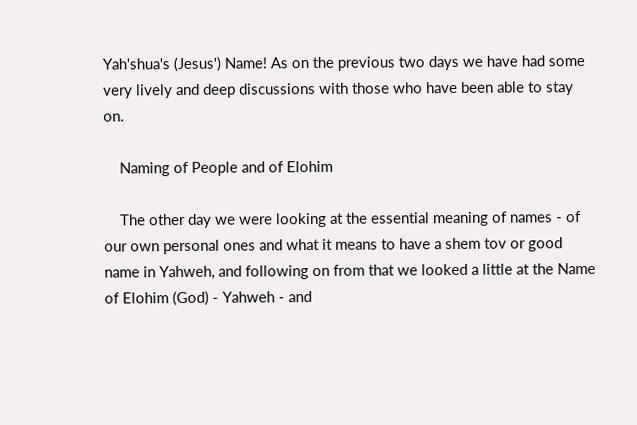Yah'shua's (Jesus') Name! As on the previous two days we have had some very lively and deep discussions with those who have been able to stay on.

    Naming of People and of Elohim

    The other day we were looking at the essential meaning of names - of our own personal ones and what it means to have a shem tov or good name in Yahweh, and following on from that we looked a little at the Name of Elohim (God) - Yahweh - and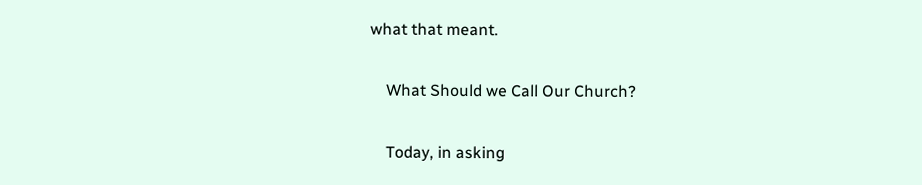what that meant.

    What Should we Call Our Church?

    Today, in asking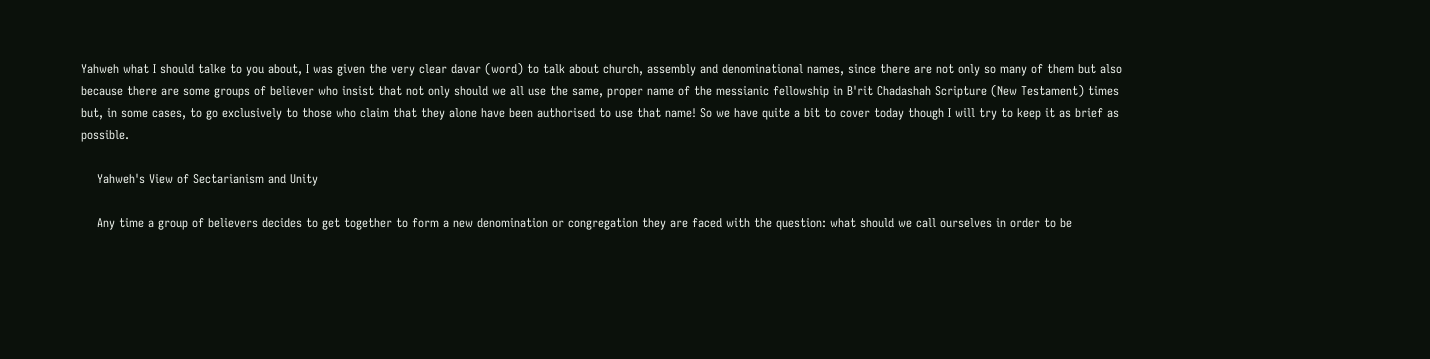Yahweh what I should talke to you about, I was given the very clear davar (word) to talk about church, assembly and denominational names, since there are not only so many of them but also because there are some groups of believer who insist that not only should we all use the same, proper name of the messianic fellowship in B'rit Chadashah Scripture (New Testament) times but, in some cases, to go exclusively to those who claim that they alone have been authorised to use that name! So we have quite a bit to cover today though I will try to keep it as brief as possible.

    Yahweh's View of Sectarianism and Unity

    Any time a group of believers decides to get together to form a new denomination or congregation they are faced with the question: what should we call ourselves in order to be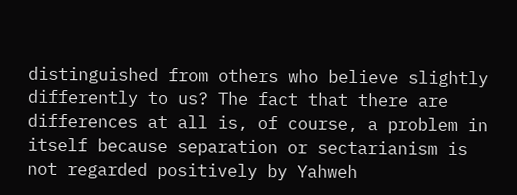distinguished from others who believe slightly differently to us? The fact that there are differences at all is, of course, a problem in itself because separation or sectarianism is not regarded positively by Yahweh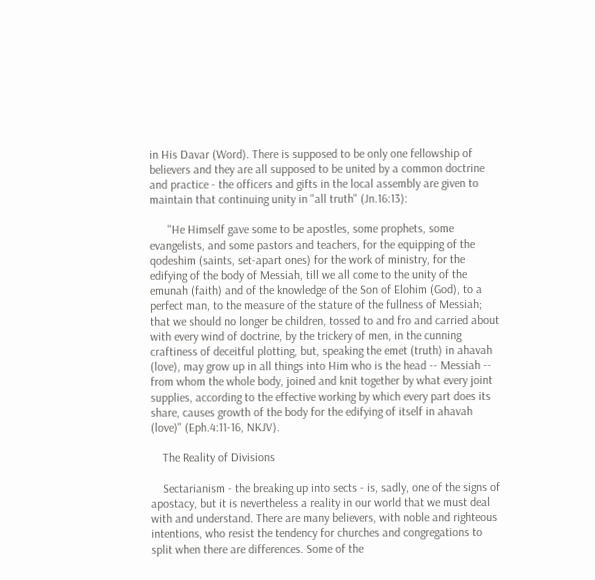in His Davar (Word). There is supposed to be only one fellowship of believers and they are all supposed to be united by a common doctrine and practice - the officers and gifts in the local assembly are given to maintain that continuing unity in "all truth" (Jn.16:13):

      "He Himself gave some to be apostles, some prophets, some evangelists, and some pastors and teachers, for the equipping of the qodeshim (saints, set-apart ones) for the work of ministry, for the edifying of the body of Messiah, till we all come to the unity of the emunah (faith) and of the knowledge of the Son of Elohim (God), to a perfect man, to the measure of the stature of the fullness of Messiah; that we should no longer be children, tossed to and fro and carried about with every wind of doctrine, by the trickery of men, in the cunning craftiness of deceitful plotting, but, speaking the emet (truth) in ahavah (love), may grow up in all things into Him who is the head -- Messiah -- from whom the whole body, joined and knit together by what every joint supplies, according to the effective working by which every part does its share, causes growth of the body for the edifying of itself in ahavah (love)" (Eph.4:11-16, NKJV).

    The Reality of Divisions

    Sectarianism - the breaking up into sects - is, sadly, one of the signs of apostacy, but it is nevertheless a reality in our world that we must deal with and understand. There are many believers, with noble and righteous intentions, who resist the tendency for churches and congregations to split when there are differences. Some of the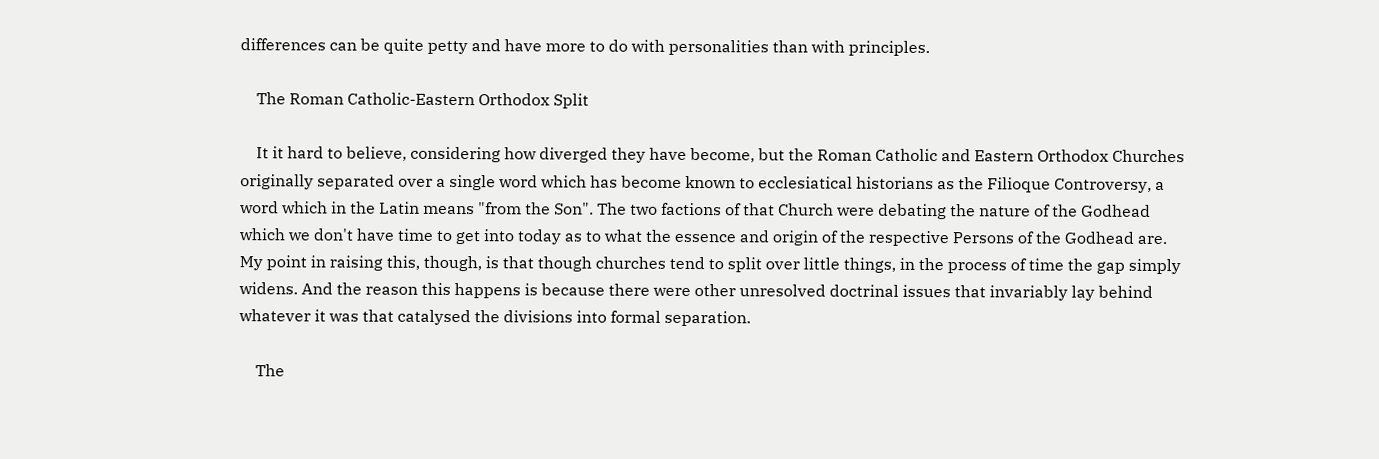differences can be quite petty and have more to do with personalities than with principles.

    The Roman Catholic-Eastern Orthodox Split

    It it hard to believe, considering how diverged they have become, but the Roman Catholic and Eastern Orthodox Churches originally separated over a single word which has become known to ecclesiatical historians as the Filioque Controversy, a word which in the Latin means "from the Son". The two factions of that Church were debating the nature of the Godhead which we don't have time to get into today as to what the essence and origin of the respective Persons of the Godhead are. My point in raising this, though, is that though churches tend to split over little things, in the process of time the gap simply widens. And the reason this happens is because there were other unresolved doctrinal issues that invariably lay behind whatever it was that catalysed the divisions into formal separation.

    The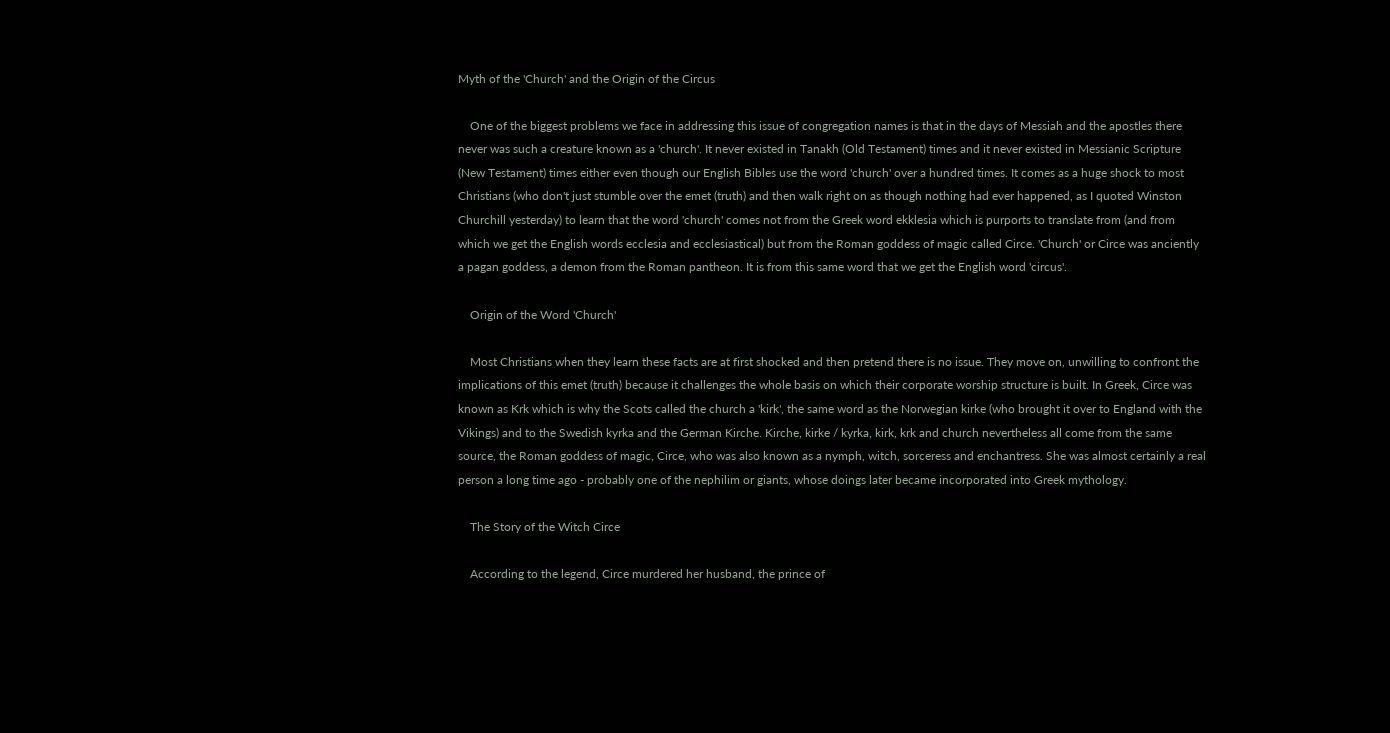Myth of the 'Church' and the Origin of the Circus

    One of the biggest problems we face in addressing this issue of congregation names is that in the days of Messiah and the apostles there never was such a creature known as a 'church'. It never existed in Tanakh (Old Testament) times and it never existed in Messianic Scripture (New Testament) times either even though our English Bibles use the word 'church' over a hundred times. It comes as a huge shock to most Christians (who don't just stumble over the emet (truth) and then walk right on as though nothing had ever happened, as I quoted Winston Churchill yesterday) to learn that the word 'church' comes not from the Greek word ekklesia which is purports to translate from (and from which we get the English words ecclesia and ecclesiastical) but from the Roman goddess of magic called Circe. 'Church' or Circe was anciently a pagan goddess, a demon from the Roman pantheon. It is from this same word that we get the English word 'circus'.

    Origin of the Word 'Church'

    Most Christians when they learn these facts are at first shocked and then pretend there is no issue. They move on, unwilling to confront the implications of this emet (truth) because it challenges the whole basis on which their corporate worship structure is built. In Greek, Circe was known as Krk which is why the Scots called the church a 'kirk', the same word as the Norwegian kirke (who brought it over to England with the Vikings) and to the Swedish kyrka and the German Kirche. Kirche, kirke / kyrka, kirk, krk and church nevertheless all come from the same source, the Roman goddess of magic, Circe, who was also known as a nymph, witch, sorceress and enchantress. She was almost certainly a real person a long time ago - probably one of the nephilim or giants, whose doings later became incorporated into Greek mythology.

    The Story of the Witch Circe

    According to the legend, Circe murdered her husband, the prince of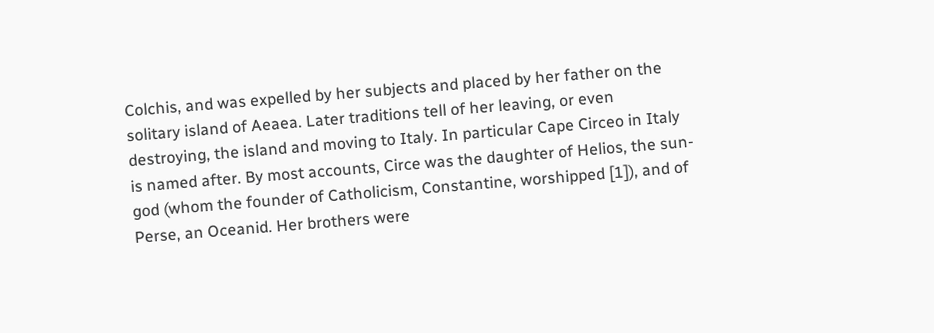Colchis, and was expelled by her subjects and placed by her father on the solitary island of Aeaea. Later traditions tell of her leaving, or even destroying, the island and moving to Italy. In particular Cape Circeo in Italy is named after. By most accounts, Circe was the daughter of Helios, the sun-god (whom the founder of Catholicism, Constantine, worshipped [1]), and of Perse, an Oceanid. Her brothers were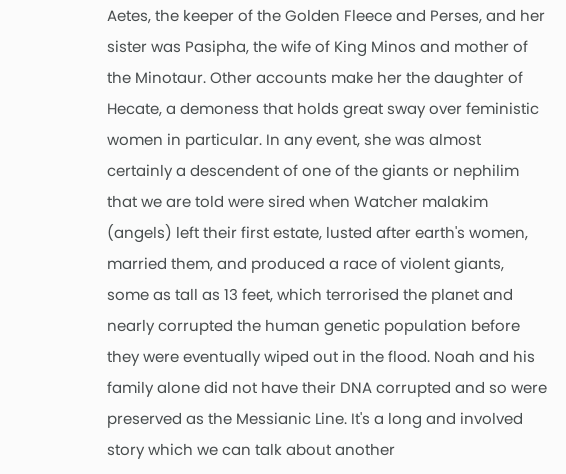Aetes, the keeper of the Golden Fleece and Perses, and her sister was Pasipha, the wife of King Minos and mother of the Minotaur. Other accounts make her the daughter of Hecate, a demoness that holds great sway over feministic women in particular. In any event, she was almost certainly a descendent of one of the giants or nephilim that we are told were sired when Watcher malakim (angels) left their first estate, lusted after earth's women, married them, and produced a race of violent giants, some as tall as 13 feet, which terrorised the planet and nearly corrupted the human genetic population before they were eventually wiped out in the flood. Noah and his family alone did not have their DNA corrupted and so were preserved as the Messianic Line. It's a long and involved story which we can talk about another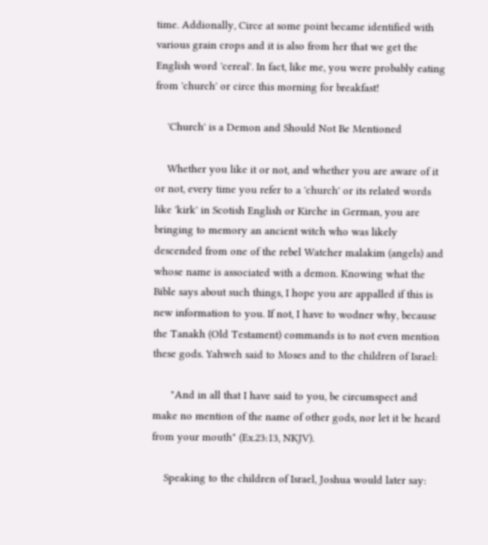time. Addionally, Circe at some point became identified with various grain crops and it is also from her that we get the English word 'cereal'. In fact, like me, you were probably eating from 'church' or circe this morning for breakfast!

    'Church' is a Demon and Should Not Be Mentioned

    Whether you like it or not, and whether you are aware of it or not, every time you refer to a 'church' or its related words like 'kirk' in Scotish English or Kirche in German, you are bringing to memory an ancient witch who was likely descended from one of the rebel Watcher malakim (angels) and whose name is associated with a demon. Knowing what the Bible says about such things, I hope you are appalled if this is new information to you. If not, I have to wodner why, because the Tanakh (Old Testament) commands is to not even mention these gods. Yahweh said to Moses and to the children of Israel:

      "And in all that I have said to you, be circumspect and make no mention of the name of other gods, nor let it be heard from your mouth" (Ex.23:13, NKJV).

    Speaking to the children of Israel, Joshua would later say: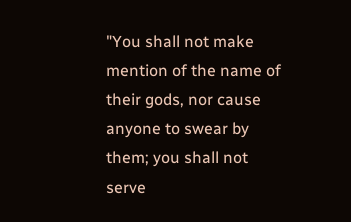"You shall not make mention of the name of their gods, nor cause anyone to swear by them; you shall not serve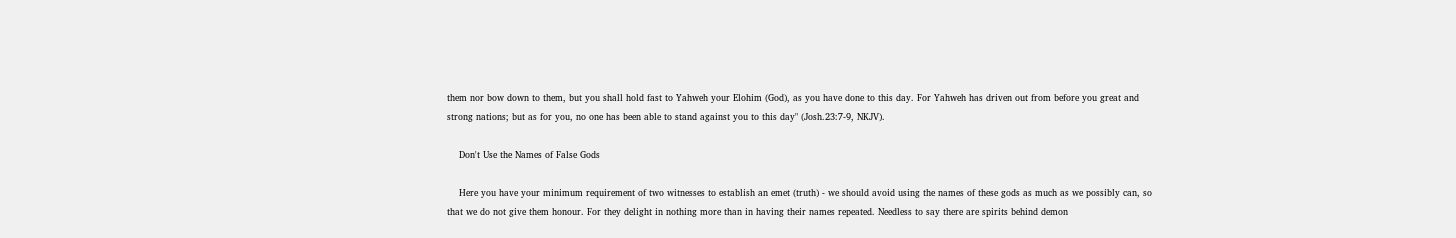them nor bow down to them, but you shall hold fast to Yahweh your Elohim (God), as you have done to this day. For Yahweh has driven out from before you great and strong nations; but as for you, no one has been able to stand against you to this day" (Josh.23:7-9, NKJV).

    Don't Use the Names of False Gods

    Here you have your minimum requirement of two witnesses to establish an emet (truth) - we should avoid using the names of these gods as much as we possibly can, so that we do not give them honour. For they delight in nothing more than in having their names repeated. Needless to say there are spirits behind demon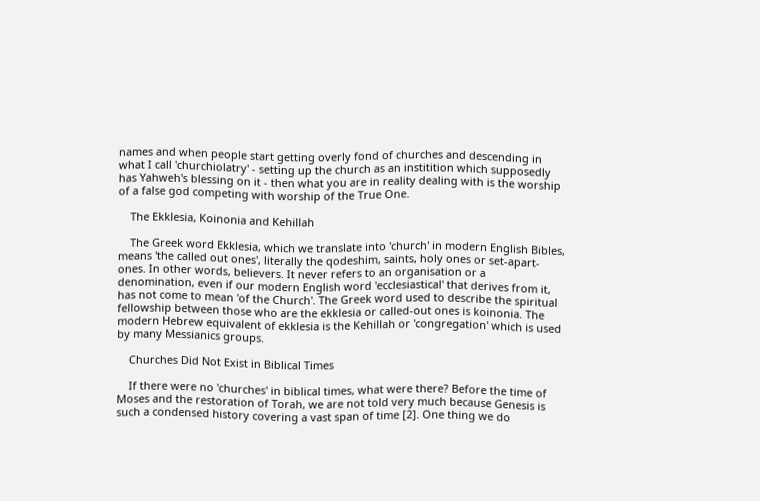names and when people start getting overly fond of churches and descending in what I call 'churchiolatry' - setting up the church as an institition which supposedly has Yahweh's blessing on it - then what you are in reality dealing with is the worship of a false god competing with worship of the True One.

    The Ekklesia, Koinonia and Kehillah

    The Greek word Ekklesia, which we translate into 'church' in modern English Bibles, means 'the called out ones', literally the qodeshim, saints, holy ones or set-apart-ones. In other words, believers. It never refers to an organisation or a denomination, even if our modern English word 'ecclesiastical' that derives from it, has not come to mean 'of the Church'. The Greek word used to describe the spiritual fellowship between those who are the ekklesia or called-out ones is koinonia. The modern Hebrew equivalent of ekklesia is the Kehillah or 'congregation' which is used by many Messianics groups.

    Churches Did Not Exist in Biblical Times

    If there were no 'churches' in biblical times, what were there? Before the time of Moses and the restoration of Torah, we are not told very much because Genesis is such a condensed history covering a vast span of time [2]. One thing we do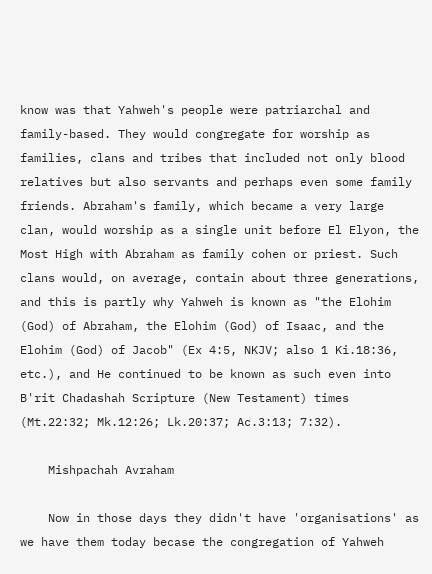know was that Yahweh's people were patriarchal and family-based. They would congregate for worship as families, clans and tribes that included not only blood relatives but also servants and perhaps even some family friends. Abraham's family, which became a very large clan, would worship as a single unit before El Elyon, the Most High with Abraham as family cohen or priest. Such clans would, on average, contain about three generations, and this is partly why Yahweh is known as "the Elohim (God) of Abraham, the Elohim (God) of Isaac, and the Elohim (God) of Jacob" (Ex 4:5, NKJV; also 1 Ki.18:36, etc.), and He continued to be known as such even into B'rit Chadashah Scripture (New Testament) times (Mt.22:32; Mk.12:26; Lk.20:37; Ac.3:13; 7:32).

    Mishpachah Avraham

    Now in those days they didn't have 'organisations' as we have them today becase the congregation of Yahweh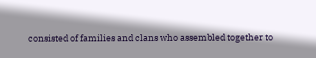consisted of families and clans who assembled together to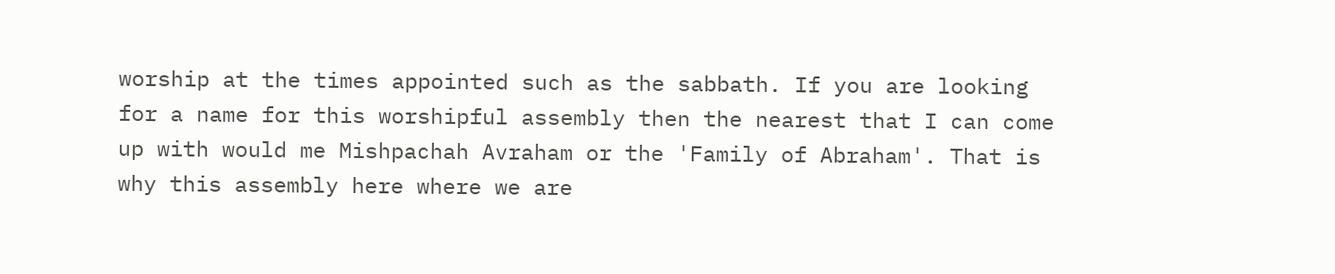worship at the times appointed such as the sabbath. If you are looking for a name for this worshipful assembly then the nearest that I can come up with would me Mishpachah Avraham or the 'Family of Abraham'. That is why this assembly here where we are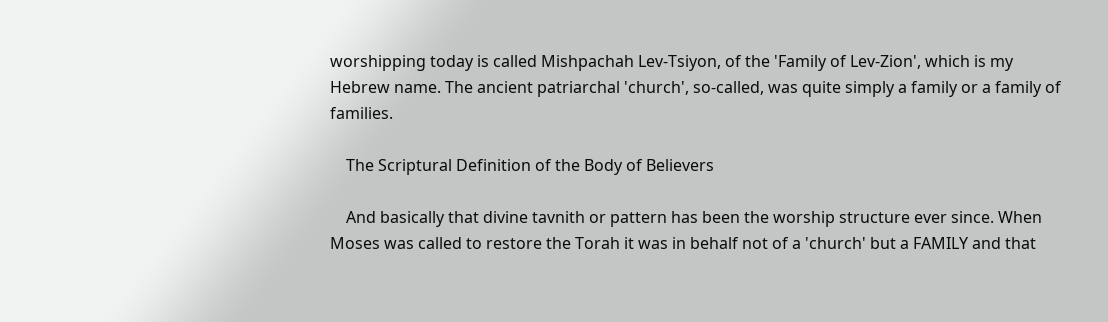worshipping today is called Mishpachah Lev-Tsiyon, of the 'Family of Lev-Zion', which is my Hebrew name. The ancient patriarchal 'church', so-called, was quite simply a family or a family of families.

    The Scriptural Definition of the Body of Believers

    And basically that divine tavnith or pattern has been the worship structure ever since. When Moses was called to restore the Torah it was in behalf not of a 'church' but a FAMILY and that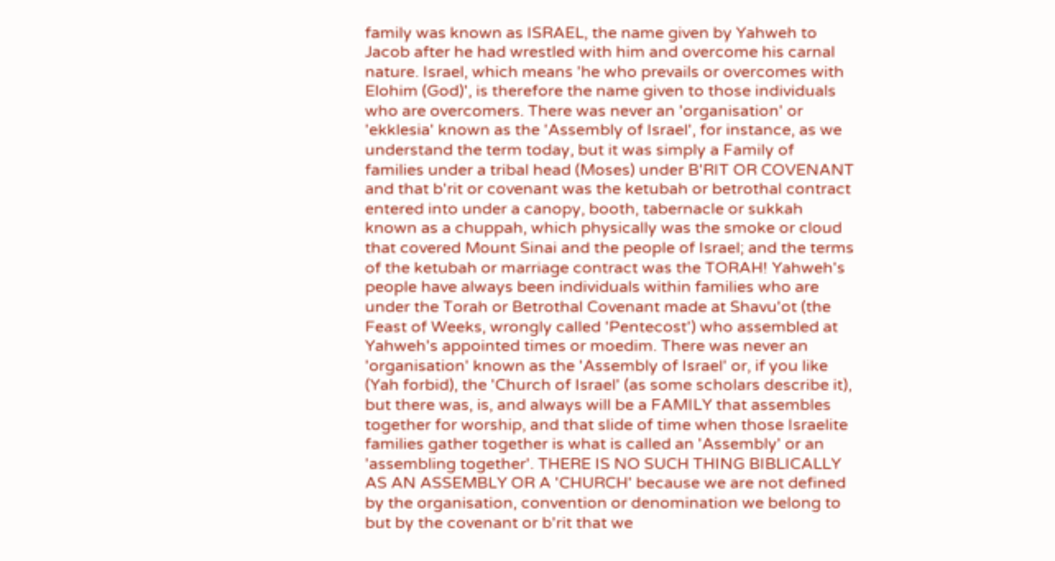family was known as ISRAEL, the name given by Yahweh to Jacob after he had wrestled with him and overcome his carnal nature. Israel, which means 'he who prevails or overcomes with Elohim (God)', is therefore the name given to those individuals who are overcomers. There was never an 'organisation' or 'ekklesia' known as the 'Assembly of Israel', for instance, as we understand the term today, but it was simply a Family of families under a tribal head (Moses) under B'RIT OR COVENANT and that b'rit or covenant was the ketubah or betrothal contract entered into under a canopy, booth, tabernacle or sukkah known as a chuppah, which physically was the smoke or cloud that covered Mount Sinai and the people of Israel; and the terms of the ketubah or marriage contract was the TORAH! Yahweh's people have always been individuals within families who are under the Torah or Betrothal Covenant made at Shavu'ot (the Feast of Weeks, wrongly called 'Pentecost') who assembled at Yahweh's appointed times or moedim. There was never an 'organisation' known as the 'Assembly of Israel' or, if you like (Yah forbid), the 'Church of Israel' (as some scholars describe it), but there was, is, and always will be a FAMILY that assembles together for worship, and that slide of time when those Israelite families gather together is what is called an 'Assembly' or an 'assembling together'. THERE IS NO SUCH THING BIBLICALLY AS AN ASSEMBLY OR A 'CHURCH' because we are not defined by the organisation, convention or denomination we belong to but by the covenant or b'rit that we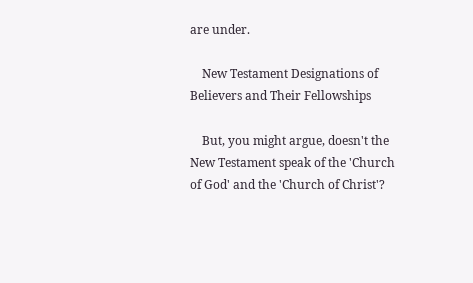are under.

    New Testament Designations of Believers and Their Fellowships

    But, you might argue, doesn't the New Testament speak of the 'Church of God' and the 'Church of Christ'?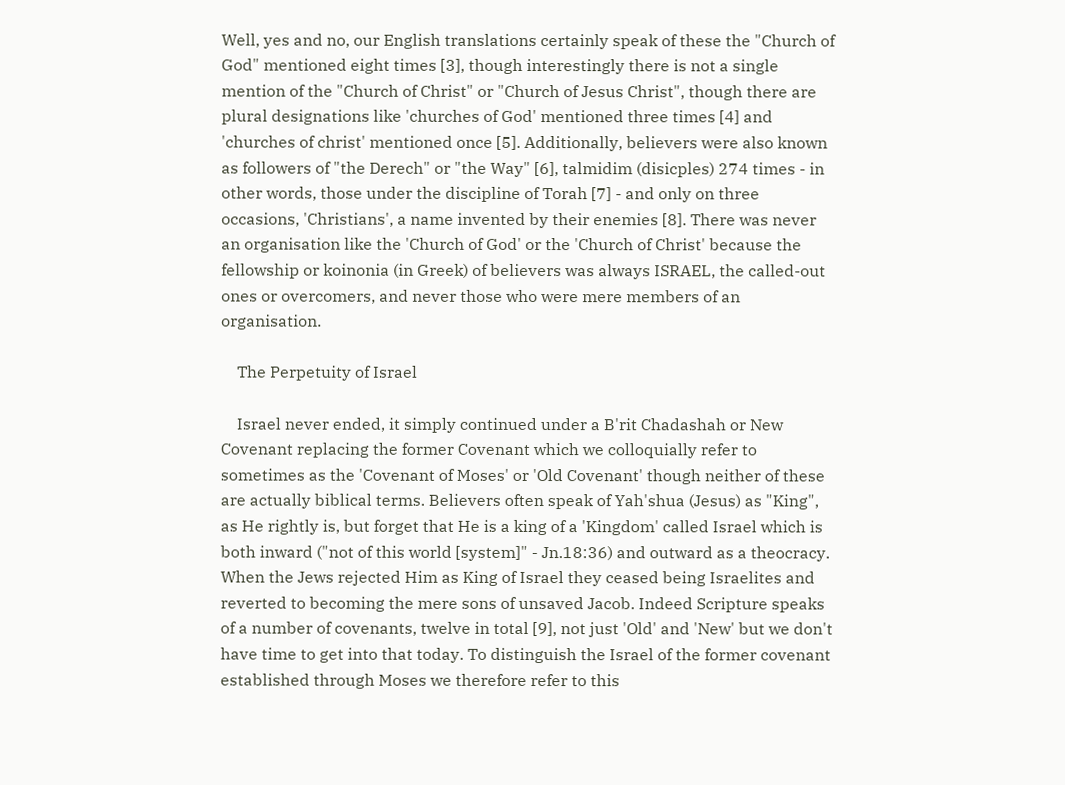Well, yes and no, our English translations certainly speak of these the "Church of God" mentioned eight times [3], though interestingly there is not a single mention of the "Church of Christ" or "Church of Jesus Christ", though there are plural designations like 'churches of God' mentioned three times [4] and 'churches of christ' mentioned once [5]. Additionally, believers were also known as followers of "the Derech" or "the Way" [6], talmidim (disicples) 274 times - in other words, those under the discipline of Torah [7] - and only on three occasions, 'Christians', a name invented by their enemies [8]. There was never an organisation like the 'Church of God' or the 'Church of Christ' because the fellowship or koinonia (in Greek) of believers was always ISRAEL, the called-out ones or overcomers, and never those who were mere members of an organisation.

    The Perpetuity of Israel

    Israel never ended, it simply continued under a B'rit Chadashah or New Covenant replacing the former Covenant which we colloquially refer to sometimes as the 'Covenant of Moses' or 'Old Covenant' though neither of these are actually biblical terms. Believers often speak of Yah'shua (Jesus) as "King", as He rightly is, but forget that He is a king of a 'Kingdom' called Israel which is both inward ("not of this world [system]" - Jn.18:36) and outward as a theocracy. When the Jews rejected Him as King of Israel they ceased being Israelites and reverted to becoming the mere sons of unsaved Jacob. Indeed Scripture speaks of a number of covenants, twelve in total [9], not just 'Old' and 'New' but we don't have time to get into that today. To distinguish the Israel of the former covenant established through Moses we therefore refer to this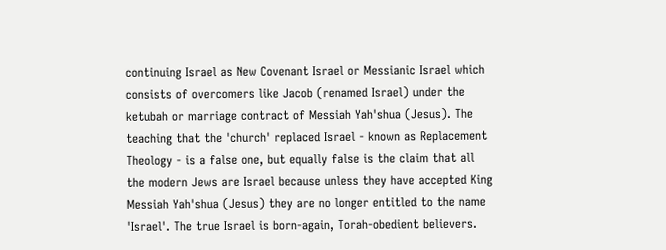continuing Israel as New Covenant Israel or Messianic Israel which consists of overcomers like Jacob (renamed Israel) under the ketubah or marriage contract of Messiah Yah'shua (Jesus). The teaching that the 'church' replaced Israel - known as Replacement Theology - is a false one, but equally false is the claim that all the modern Jews are Israel because unless they have accepted King Messiah Yah'shua (Jesus) they are no longer entitled to the name 'Israel'. The true Israel is born-again, Torah-obedient believers.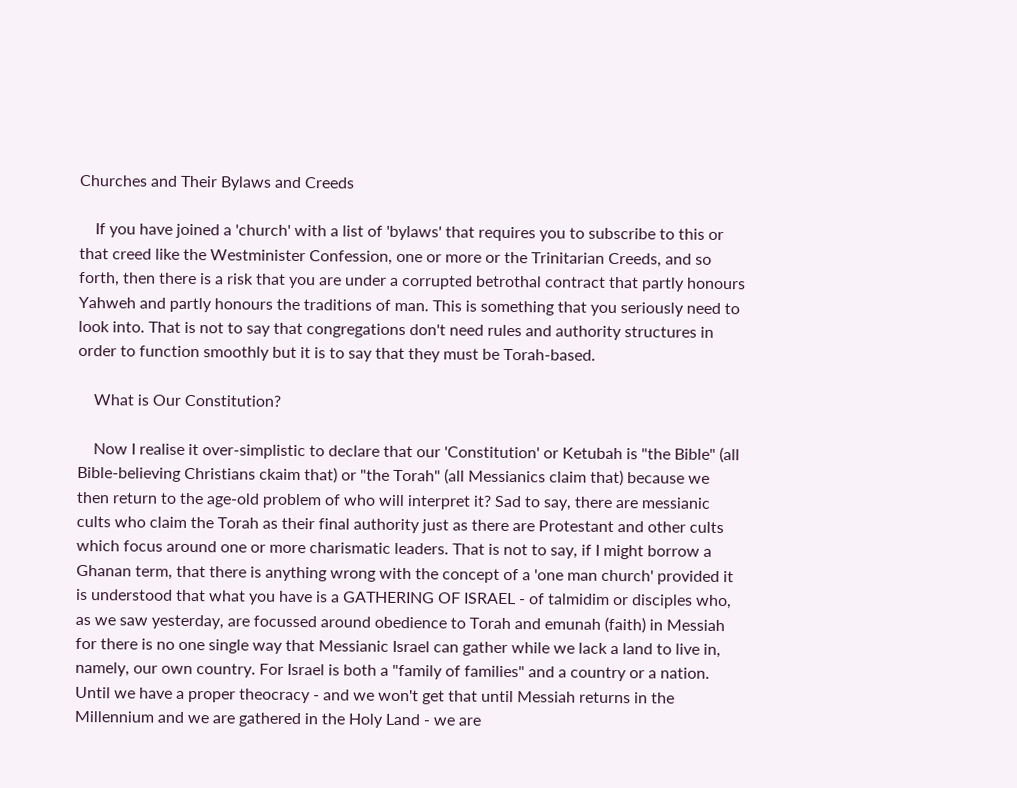Churches and Their Bylaws and Creeds

    If you have joined a 'church' with a list of 'bylaws' that requires you to subscribe to this or that creed like the Westminister Confession, one or more or the Trinitarian Creeds, and so forth, then there is a risk that you are under a corrupted betrothal contract that partly honours Yahweh and partly honours the traditions of man. This is something that you seriously need to look into. That is not to say that congregations don't need rules and authority structures in order to function smoothly but it is to say that they must be Torah-based.

    What is Our Constitution?

    Now I realise it over-simplistic to declare that our 'Constitution' or Ketubah is "the Bible" (all Bible-believing Christians ckaim that) or "the Torah" (all Messianics claim that) because we then return to the age-old problem of who will interpret it? Sad to say, there are messianic cults who claim the Torah as their final authority just as there are Protestant and other cults which focus around one or more charismatic leaders. That is not to say, if I might borrow a Ghanan term, that there is anything wrong with the concept of a 'one man church' provided it is understood that what you have is a GATHERING OF ISRAEL - of talmidim or disciples who, as we saw yesterday, are focussed around obedience to Torah and emunah (faith) in Messiah for there is no one single way that Messianic Israel can gather while we lack a land to live in, namely, our own country. For Israel is both a "family of families" and a country or a nation. Until we have a proper theocracy - and we won't get that until Messiah returns in the Millennium and we are gathered in the Holy Land - we are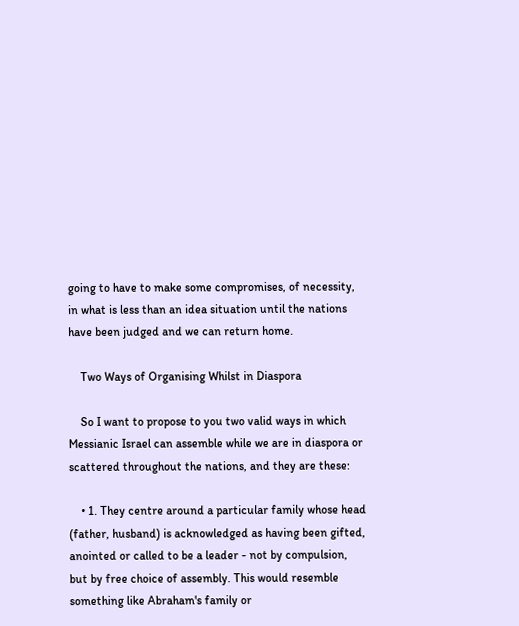going to have to make some compromises, of necessity, in what is less than an idea situation until the nations have been judged and we can return home.

    Two Ways of Organising Whilst in Diaspora

    So I want to propose to you two valid ways in which Messianic Israel can assemble while we are in diaspora or scattered throughout the nations, and they are these:

    • 1. They centre around a particular family whose head (father, husband) is acknowledged as having been gifted, anointed or called to be a leader - not by compulsion, but by free choice of assembly. This would resemble something like Abraham's family or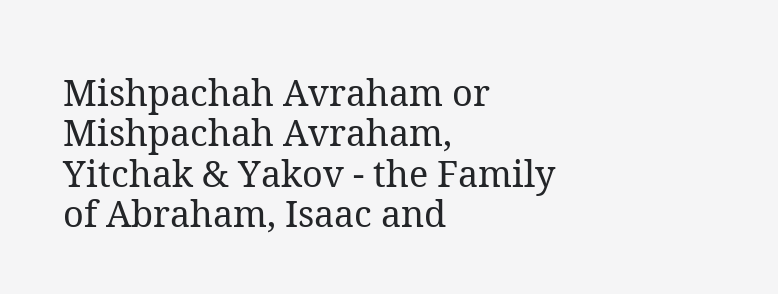Mishpachah Avraham or Mishpachah Avraham, Yitchak & Yakov - the Family of Abraham, Isaac and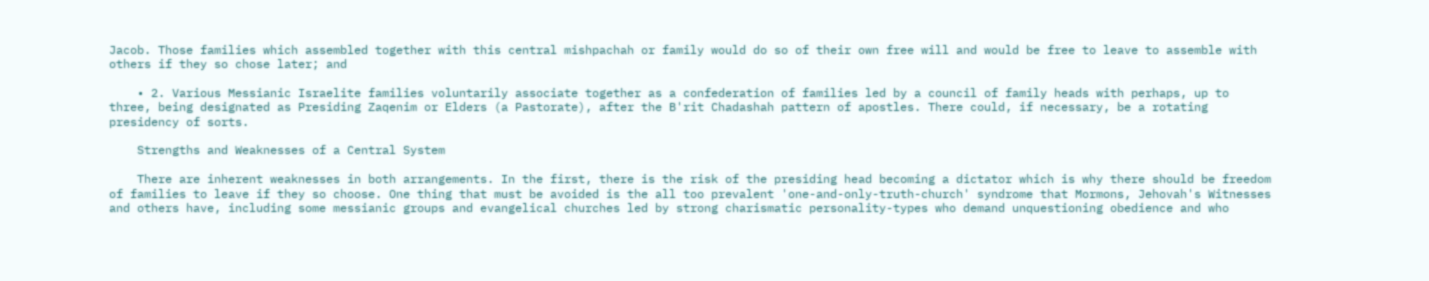Jacob. Those families which assembled together with this central mishpachah or family would do so of their own free will and would be free to leave to assemble with others if they so chose later; and

    • 2. Various Messianic Israelite families voluntarily associate together as a confederation of families led by a council of family heads with perhaps, up to three, being designated as Presiding Zaqenim or Elders (a Pastorate), after the B'rit Chadashah pattern of apostles. There could, if necessary, be a rotating presidency of sorts.

    Strengths and Weaknesses of a Central System

    There are inherent weaknesses in both arrangements. In the first, there is the risk of the presiding head becoming a dictator which is why there should be freedom of families to leave if they so choose. One thing that must be avoided is the all too prevalent 'one-and-only-truth-church' syndrome that Mormons, Jehovah's Witnesses and others have, including some messianic groups and evangelical churches led by strong charismatic personality-types who demand unquestioning obedience and who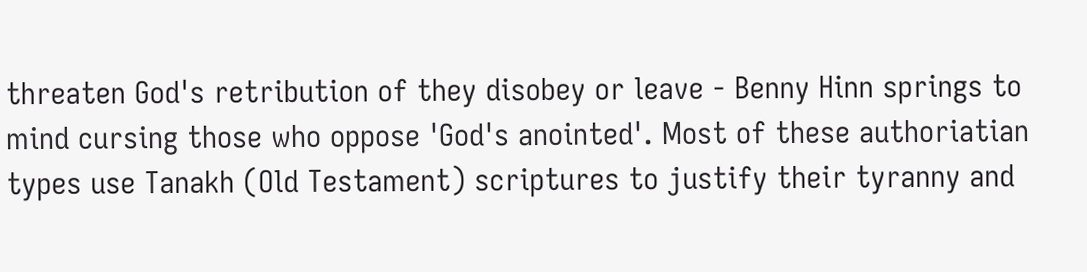threaten God's retribution of they disobey or leave - Benny Hinn springs to mind cursing those who oppose 'God's anointed'. Most of these authoriatian types use Tanakh (Old Testament) scriptures to justify their tyranny and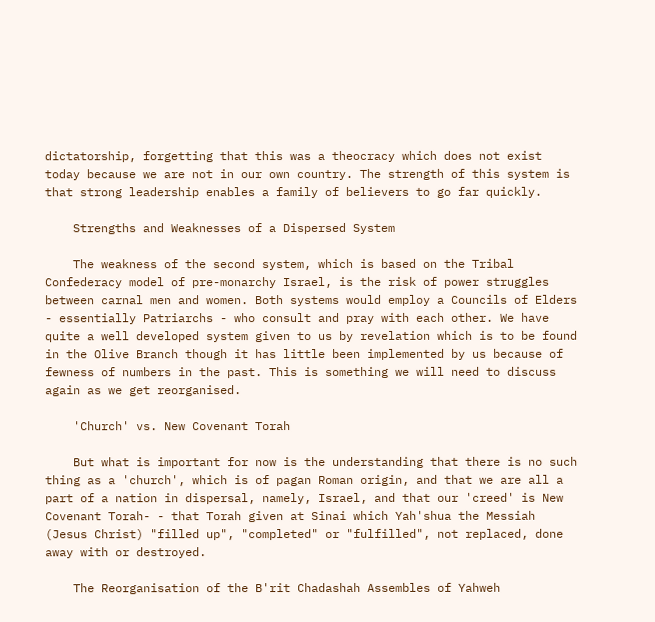dictatorship, forgetting that this was a theocracy which does not exist today because we are not in our own country. The strength of this system is that strong leadership enables a family of believers to go far quickly.

    Strengths and Weaknesses of a Dispersed System

    The weakness of the second system, which is based on the Tribal Confederacy model of pre-monarchy Israel, is the risk of power struggles between carnal men and women. Both systems would employ a Councils of Elders - essentially Patriarchs - who consult and pray with each other. We have quite a well developed system given to us by revelation which is to be found in the Olive Branch though it has little been implemented by us because of fewness of numbers in the past. This is something we will need to discuss again as we get reorganised.

    'Church' vs. New Covenant Torah

    But what is important for now is the understanding that there is no such thing as a 'church', which is of pagan Roman origin, and that we are all a part of a nation in dispersal, namely, Israel, and that our 'creed' is New Covenant Torah- - that Torah given at Sinai which Yah'shua the Messiah (Jesus Christ) "filled up", "completed" or "fulfilled", not replaced, done away with or destroyed.

    The Reorganisation of the B'rit Chadashah Assembles of Yahweh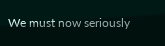We must now seriously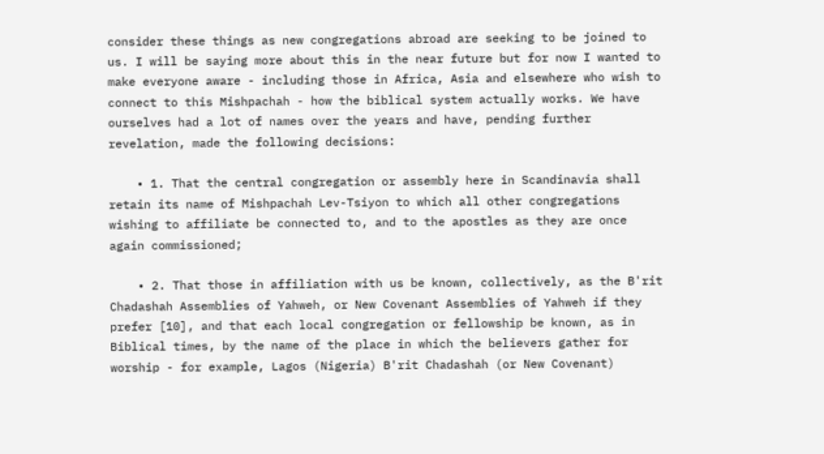consider these things as new congregations abroad are seeking to be joined to us. I will be saying more about this in the near future but for now I wanted to make everyone aware - including those in Africa, Asia and elsewhere who wish to connect to this Mishpachah - how the biblical system actually works. We have ourselves had a lot of names over the years and have, pending further revelation, made the following decisions:

    • 1. That the central congregation or assembly here in Scandinavia shall retain its name of Mishpachah Lev-Tsiyon to which all other congregations wishing to affiliate be connected to, and to the apostles as they are once again commissioned;

    • 2. That those in affiliation with us be known, collectively, as the B'rit Chadashah Assemblies of Yahweh, or New Covenant Assemblies of Yahweh if they prefer [10], and that each local congregation or fellowship be known, as in Biblical times, by the name of the place in which the believers gather for worship - for example, Lagos (Nigeria) B'rit Chadashah (or New Covenant)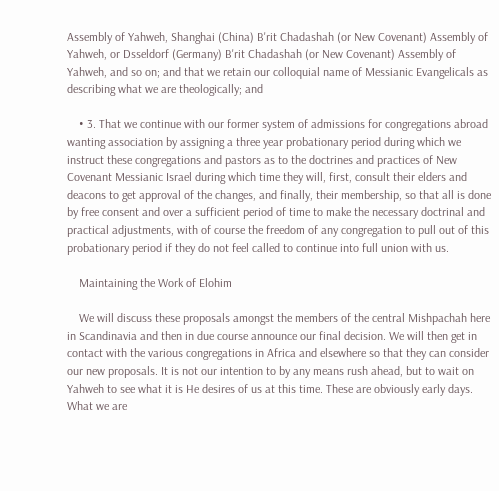Assembly of Yahweh, Shanghai (China) B'rit Chadashah (or New Covenant) Assembly of Yahweh, or Dsseldorf (Germany) B'rit Chadashah (or New Covenant) Assembly of Yahweh, and so on; and that we retain our colloquial name of Messianic Evangelicals as describing what we are theologically; and

    • 3. That we continue with our former system of admissions for congregations abroad wanting association by assigning a three year probationary period during which we instruct these congregations and pastors as to the doctrines and practices of New Covenant Messianic Israel during which time they will, first, consult their elders and deacons to get approval of the changes, and finally, their membership, so that all is done by free consent and over a sufficient period of time to make the necessary doctrinal and practical adjustments, with of course the freedom of any congregation to pull out of this probationary period if they do not feel called to continue into full union with us.

    Maintaining the Work of Elohim

    We will discuss these proposals amongst the members of the central Mishpachah here in Scandinavia and then in due course announce our final decision. We will then get in contact with the various congregations in Africa and elsewhere so that they can consider our new proposals. It is not our intention to by any means rush ahead, but to wait on Yahweh to see what it is He desires of us at this time. These are obviously early days. What we are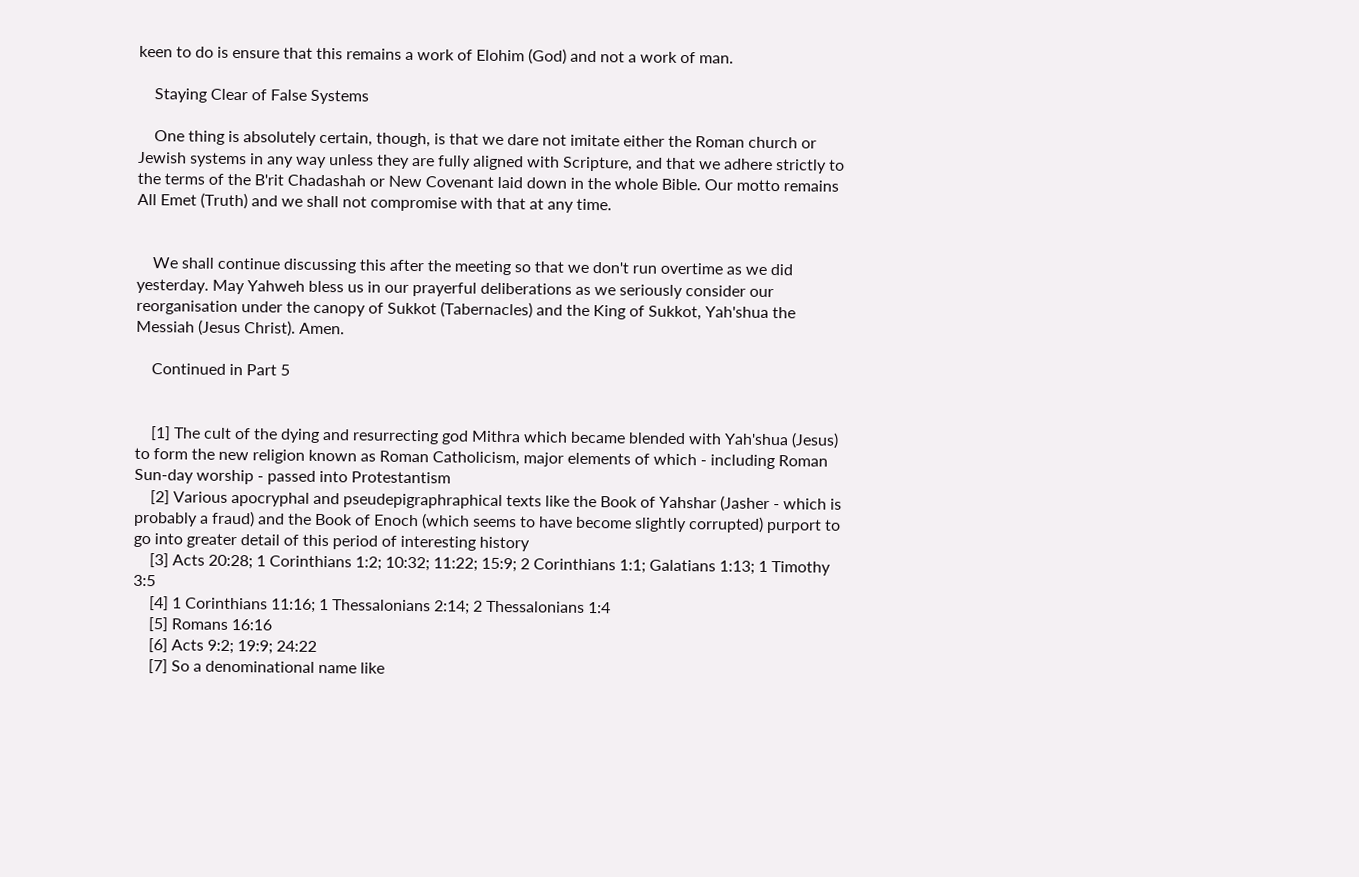keen to do is ensure that this remains a work of Elohim (God) and not a work of man.

    Staying Clear of False Systems

    One thing is absolutely certain, though, is that we dare not imitate either the Roman church or Jewish systems in any way unless they are fully aligned with Scripture, and that we adhere strictly to the terms of the B'rit Chadashah or New Covenant laid down in the whole Bible. Our motto remains All Emet (Truth) and we shall not compromise with that at any time.


    We shall continue discussing this after the meeting so that we don't run overtime as we did yesterday. May Yahweh bless us in our prayerful deliberations as we seriously consider our reorganisation under the canopy of Sukkot (Tabernacles) and the King of Sukkot, Yah'shua the Messiah (Jesus Christ). Amen.

    Continued in Part 5


    [1] The cult of the dying and resurrecting god Mithra which became blended with Yah'shua (Jesus) to form the new religion known as Roman Catholicism, major elements of which - including Roman Sun-day worship - passed into Protestantism
    [2] Various apocryphal and pseudepigraphraphical texts like the Book of Yahshar (Jasher - which is probably a fraud) and the Book of Enoch (which seems to have become slightly corrupted) purport to go into greater detail of this period of interesting history
    [3] Acts 20:28; 1 Corinthians 1:2; 10:32; 11:22; 15:9; 2 Corinthians 1:1; Galatians 1:13; 1 Timothy 3:5
    [4] 1 Corinthians 11:16; 1 Thessalonians 2:14; 2 Thessalonians 1:4
    [5] Romans 16:16
    [6] Acts 9:2; 19:9; 24:22
    [7] So a denominational name like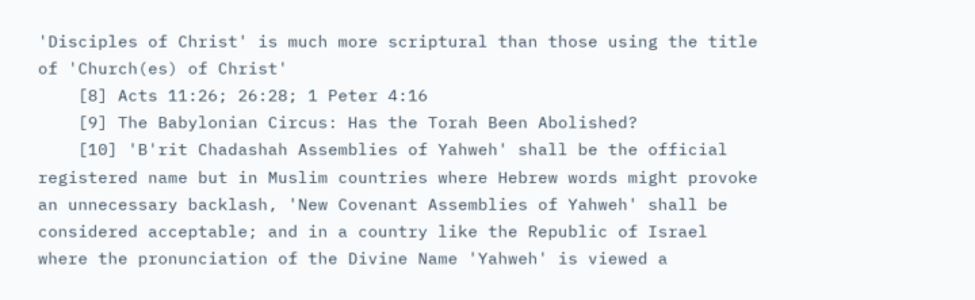'Disciples of Christ' is much more scriptural than those using the title of 'Church(es) of Christ'
    [8] Acts 11:26; 26:28; 1 Peter 4:16
    [9] The Babylonian Circus: Has the Torah Been Abolished?
    [10] 'B'rit Chadashah Assemblies of Yahweh' shall be the official registered name but in Muslim countries where Hebrew words might provoke an unnecessary backlash, 'New Covenant Assemblies of Yahweh' shall be considered acceptable; and in a country like the Republic of Israel where the pronunciation of the Divine Name 'Yahweh' is viewed a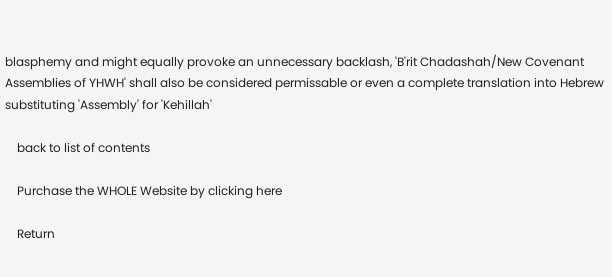blasphemy and might equally provoke an unnecessary backlash, 'B'rit Chadashah/New Covenant Assemblies of YHWH' shall also be considered permissable or even a complete translation into Hebrew substituting 'Assembly' for 'Kehillah'

    back to list of contents

    Purchase the WHOLE Website by clicking here

    Return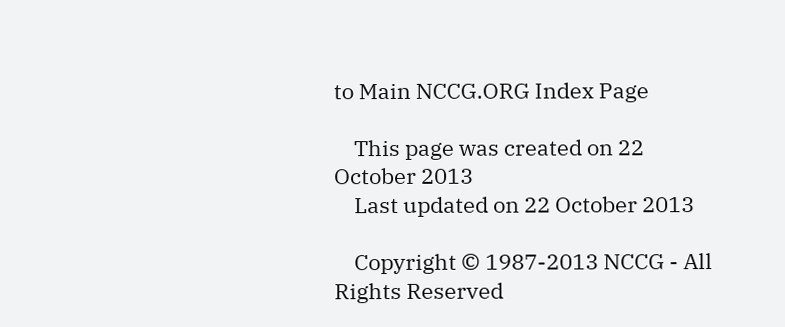to Main NCCG.ORG Index Page

    This page was created on 22 October 2013
    Last updated on 22 October 2013

    Copyright © 1987-2013 NCCG - All Rights Reserved